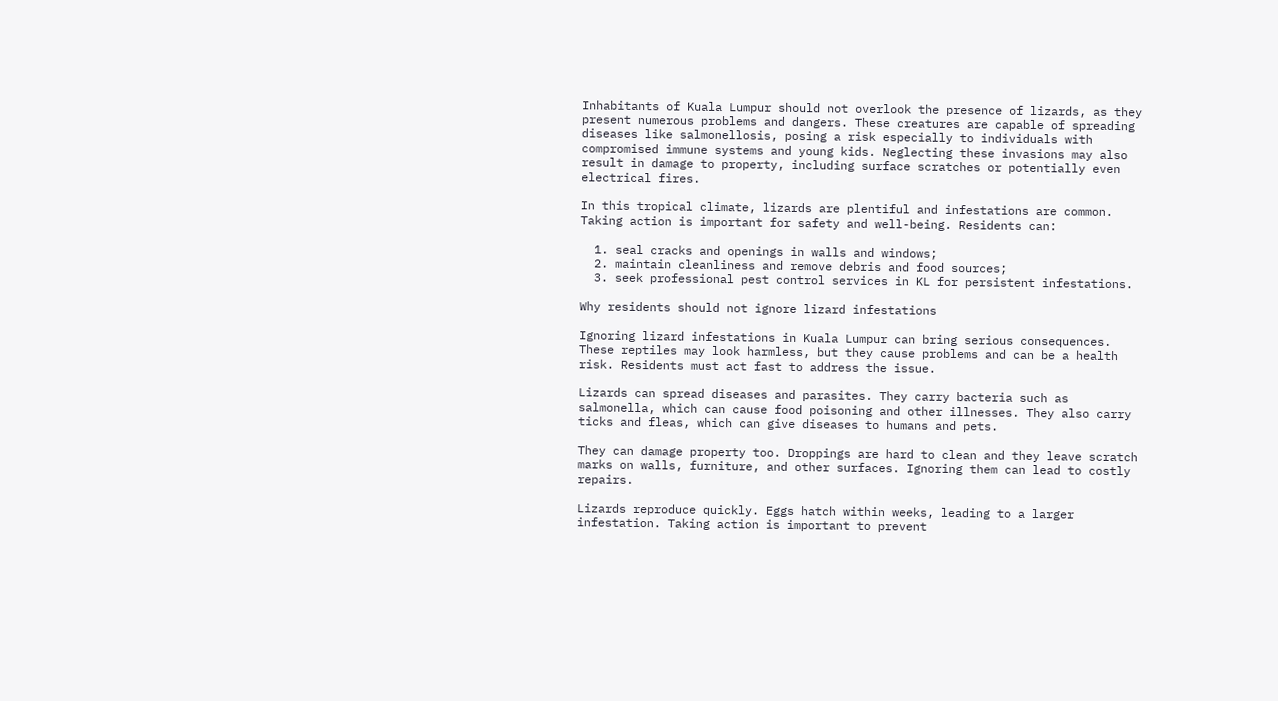Inhabitants of Kuala Lumpur should not overlook the presence of lizards, as they present numerous problems and dangers. These creatures are capable of spreading diseases like salmonellosis, posing a risk especially to individuals with compromised immune systems and young kids. Neglecting these invasions may also result in damage to property, including surface scratches or potentially even electrical fires.

In this tropical climate, lizards are plentiful and infestations are common. Taking action is important for safety and well-being. Residents can:

  1. seal cracks and openings in walls and windows;
  2. maintain cleanliness and remove debris and food sources;
  3. seek professional pest control services in KL for persistent infestations.

Why residents should not ignore lizard infestations

Ignoring lizard infestations in Kuala Lumpur can bring serious consequences. These reptiles may look harmless, but they cause problems and can be a health risk. Residents must act fast to address the issue.

Lizards can spread diseases and parasites. They carry bacteria such as salmonella, which can cause food poisoning and other illnesses. They also carry ticks and fleas, which can give diseases to humans and pets.

They can damage property too. Droppings are hard to clean and they leave scratch marks on walls, furniture, and other surfaces. Ignoring them can lead to costly repairs.

Lizards reproduce quickly. Eggs hatch within weeks, leading to a larger infestation. Taking action is important to prevent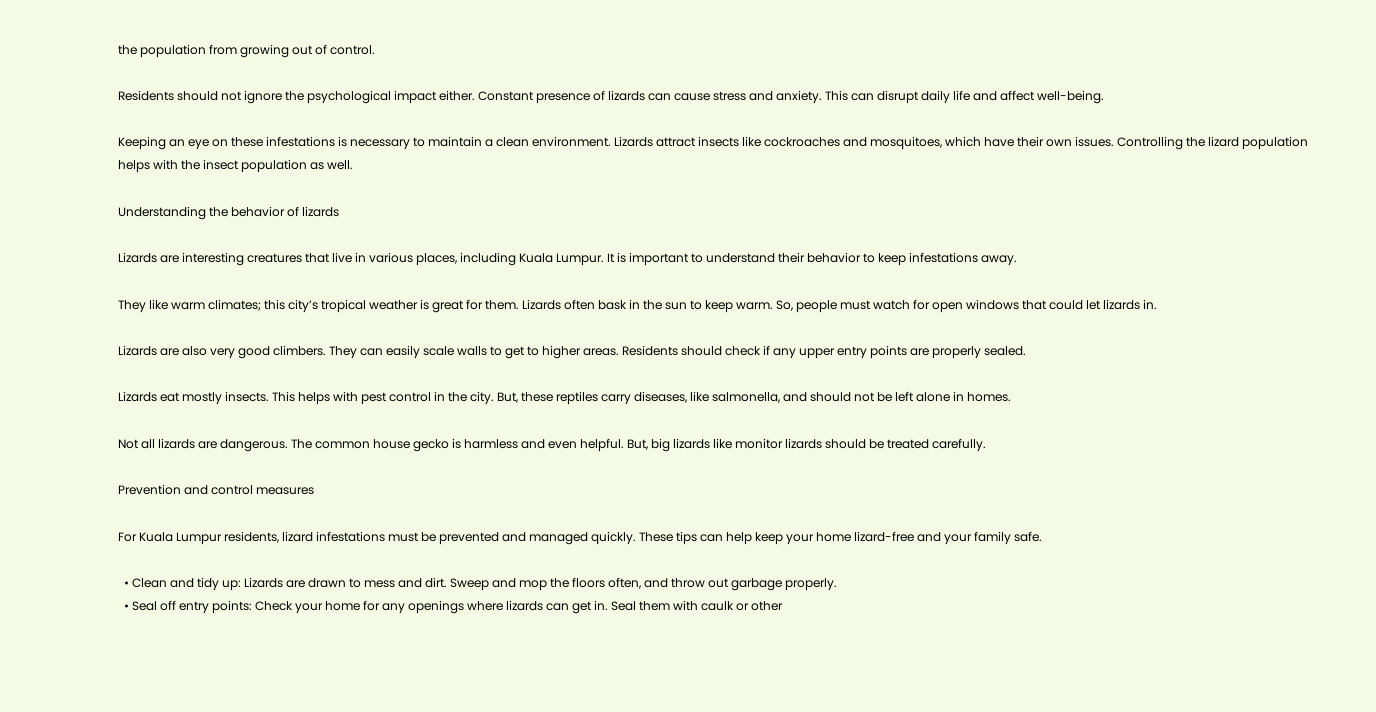the population from growing out of control.

Residents should not ignore the psychological impact either. Constant presence of lizards can cause stress and anxiety. This can disrupt daily life and affect well-being.

Keeping an eye on these infestations is necessary to maintain a clean environment. Lizards attract insects like cockroaches and mosquitoes, which have their own issues. Controlling the lizard population helps with the insect population as well.

Understanding the behavior of lizards

Lizards are interesting creatures that live in various places, including Kuala Lumpur. It is important to understand their behavior to keep infestations away.

They like warm climates; this city’s tropical weather is great for them. Lizards often bask in the sun to keep warm. So, people must watch for open windows that could let lizards in.

Lizards are also very good climbers. They can easily scale walls to get to higher areas. Residents should check if any upper entry points are properly sealed.

Lizards eat mostly insects. This helps with pest control in the city. But, these reptiles carry diseases, like salmonella, and should not be left alone in homes.

Not all lizards are dangerous. The common house gecko is harmless and even helpful. But, big lizards like monitor lizards should be treated carefully.

Prevention and control measures

For Kuala Lumpur residents, lizard infestations must be prevented and managed quickly. These tips can help keep your home lizard-free and your family safe.

  • Clean and tidy up: Lizards are drawn to mess and dirt. Sweep and mop the floors often, and throw out garbage properly.
  • Seal off entry points: Check your home for any openings where lizards can get in. Seal them with caulk or other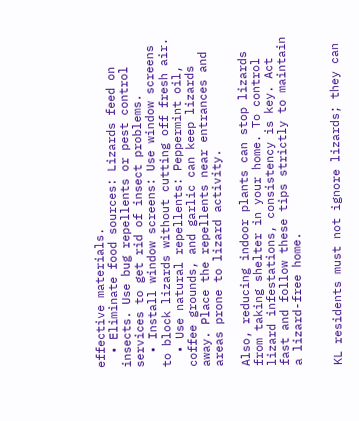effective materials.
  • Eliminate food sources: Lizards feed on insects. Use bug repellents or pest control services to get rid of insect problems.
  • Install window screens: Use window screens to block lizards without cutting off fresh air.
  • Use natural repellents: Peppermint oil, coffee grounds, and garlic can keep lizards away. Place the repellents near entrances and areas prone to lizard activity.

Also, reducing indoor plants can stop lizards from taking shelter in your home. To control lizard infestations, consistency is key. Act fast and follow these tips strictly to maintain a lizard-free home.


KL residents must not ignore lizards; they can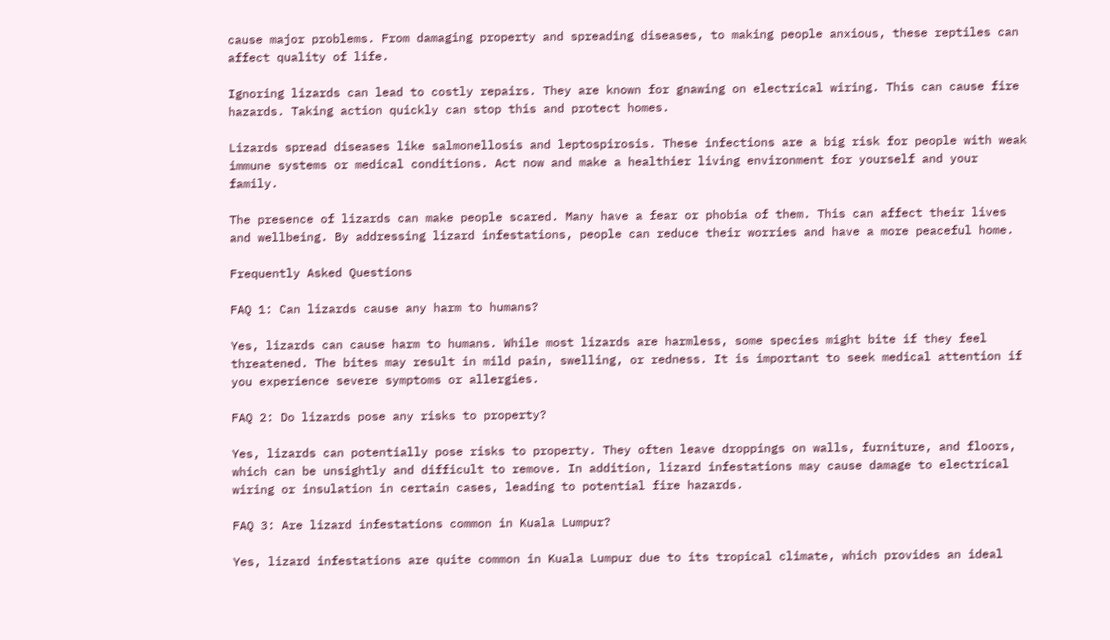cause major problems. From damaging property and spreading diseases, to making people anxious, these reptiles can affect quality of life.

Ignoring lizards can lead to costly repairs. They are known for gnawing on electrical wiring. This can cause fire hazards. Taking action quickly can stop this and protect homes.

Lizards spread diseases like salmonellosis and leptospirosis. These infections are a big risk for people with weak immune systems or medical conditions. Act now and make a healthier living environment for yourself and your family.

The presence of lizards can make people scared. Many have a fear or phobia of them. This can affect their lives and wellbeing. By addressing lizard infestations, people can reduce their worries and have a more peaceful home.

Frequently Asked Questions

FAQ 1: Can lizards cause any harm to humans?

Yes, lizards can cause harm to humans. While most lizards are harmless, some species might bite if they feel threatened. The bites may result in mild pain, swelling, or redness. It is important to seek medical attention if you experience severe symptoms or allergies.

FAQ 2: Do lizards pose any risks to property?

Yes, lizards can potentially pose risks to property. They often leave droppings on walls, furniture, and floors, which can be unsightly and difficult to remove. In addition, lizard infestations may cause damage to electrical wiring or insulation in certain cases, leading to potential fire hazards.

FAQ 3: Are lizard infestations common in Kuala Lumpur?

Yes, lizard infestations are quite common in Kuala Lumpur due to its tropical climate, which provides an ideal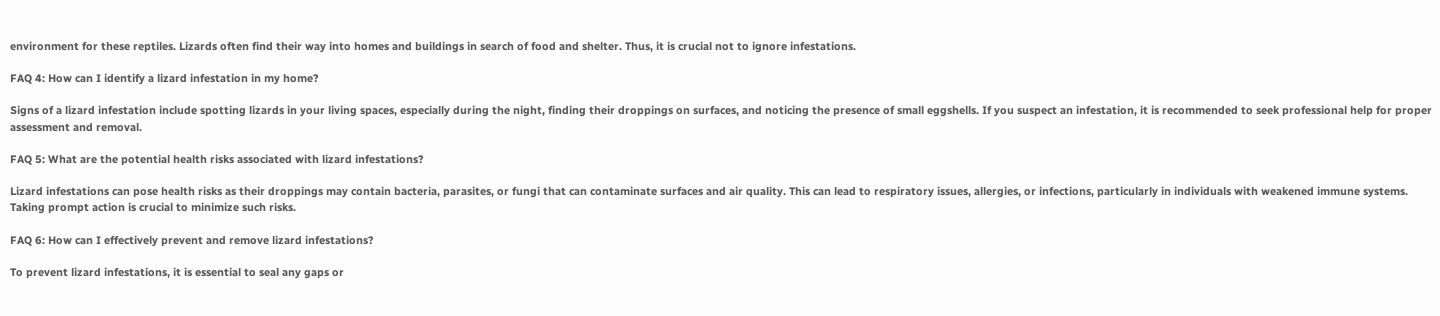environment for these reptiles. Lizards often find their way into homes and buildings in search of food and shelter. Thus, it is crucial not to ignore infestations.

FAQ 4: How can I identify a lizard infestation in my home?

Signs of a lizard infestation include spotting lizards in your living spaces, especially during the night, finding their droppings on surfaces, and noticing the presence of small eggshells. If you suspect an infestation, it is recommended to seek professional help for proper assessment and removal.

FAQ 5: What are the potential health risks associated with lizard infestations?

Lizard infestations can pose health risks as their droppings may contain bacteria, parasites, or fungi that can contaminate surfaces and air quality. This can lead to respiratory issues, allergies, or infections, particularly in individuals with weakened immune systems. Taking prompt action is crucial to minimize such risks.

FAQ 6: How can I effectively prevent and remove lizard infestations?

To prevent lizard infestations, it is essential to seal any gaps or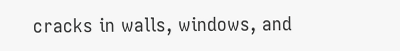cracks in walls, windows, and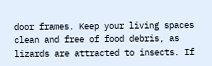door frames. Keep your living spaces clean and free of food debris, as lizards are attracted to insects. If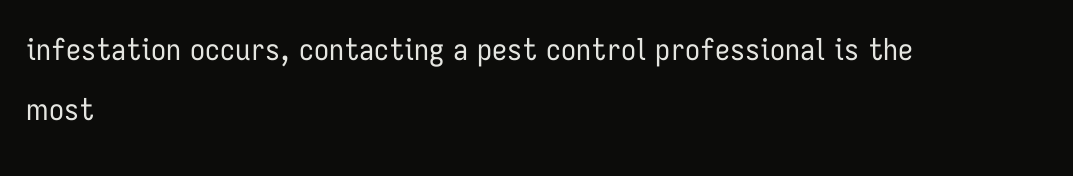infestation occurs, contacting a pest control professional is the most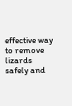effective way to remove lizards safely and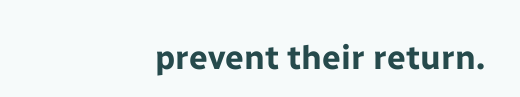prevent their return.